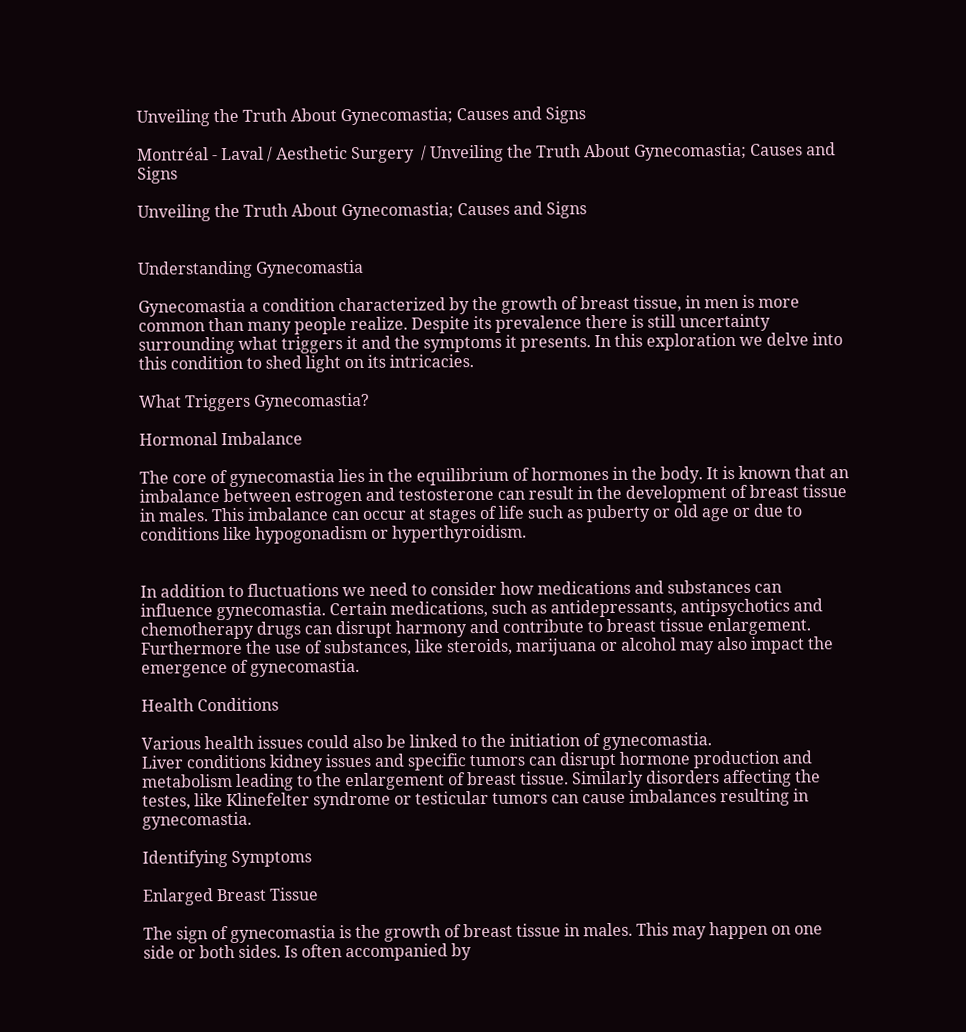Unveiling the Truth About Gynecomastia; Causes and Signs

Montréal - Laval / Aesthetic Surgery  / Unveiling the Truth About Gynecomastia; Causes and Signs

Unveiling the Truth About Gynecomastia; Causes and Signs


Understanding Gynecomastia

Gynecomastia a condition characterized by the growth of breast tissue, in men is more common than many people realize. Despite its prevalence there is still uncertainty surrounding what triggers it and the symptoms it presents. In this exploration we delve into this condition to shed light on its intricacies.

What Triggers Gynecomastia?

Hormonal Imbalance

The core of gynecomastia lies in the equilibrium of hormones in the body. It is known that an imbalance between estrogen and testosterone can result in the development of breast tissue in males. This imbalance can occur at stages of life such as puberty or old age or due to conditions like hypogonadism or hyperthyroidism.


In addition to fluctuations we need to consider how medications and substances can influence gynecomastia. Certain medications, such as antidepressants, antipsychotics and chemotherapy drugs can disrupt harmony and contribute to breast tissue enlargement. Furthermore the use of substances, like steroids, marijuana or alcohol may also impact the emergence of gynecomastia.

Health Conditions

Various health issues could also be linked to the initiation of gynecomastia.
Liver conditions kidney issues and specific tumors can disrupt hormone production and metabolism leading to the enlargement of breast tissue. Similarly disorders affecting the testes, like Klinefelter syndrome or testicular tumors can cause imbalances resulting in gynecomastia.

Identifying Symptoms

Enlarged Breast Tissue

The sign of gynecomastia is the growth of breast tissue in males. This may happen on one side or both sides. Is often accompanied by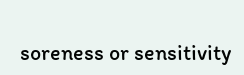soreness or sensitivity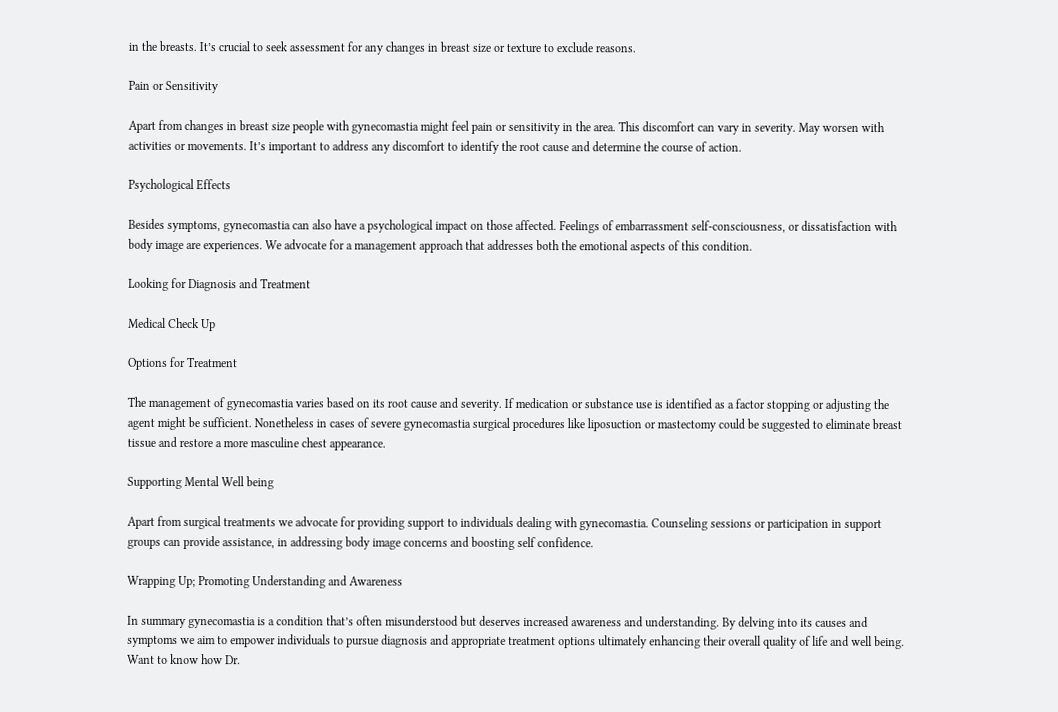in the breasts. It’s crucial to seek assessment for any changes in breast size or texture to exclude reasons.

Pain or Sensitivity

Apart from changes in breast size people with gynecomastia might feel pain or sensitivity in the area. This discomfort can vary in severity. May worsen with activities or movements. It’s important to address any discomfort to identify the root cause and determine the course of action.

Psychological Effects

Besides symptoms, gynecomastia can also have a psychological impact on those affected. Feelings of embarrassment self-consciousness, or dissatisfaction with body image are experiences. We advocate for a management approach that addresses both the emotional aspects of this condition.

Looking for Diagnosis and Treatment

Medical Check Up

Options for Treatment

The management of gynecomastia varies based on its root cause and severity. If medication or substance use is identified as a factor stopping or adjusting the agent might be sufficient. Nonetheless in cases of severe gynecomastia surgical procedures like liposuction or mastectomy could be suggested to eliminate breast tissue and restore a more masculine chest appearance.

Supporting Mental Well being

Apart from surgical treatments we advocate for providing support to individuals dealing with gynecomastia. Counseling sessions or participation in support groups can provide assistance, in addressing body image concerns and boosting self confidence.

Wrapping Up; Promoting Understanding and Awareness

In summary gynecomastia is a condition that’s often misunderstood but deserves increased awareness and understanding. By delving into its causes and symptoms we aim to empower individuals to pursue diagnosis and appropriate treatment options ultimately enhancing their overall quality of life and well being. Want to know how Dr.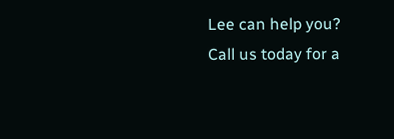Lee can help you? Call us today for a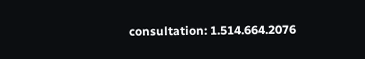consultation: 1.514.664.2076